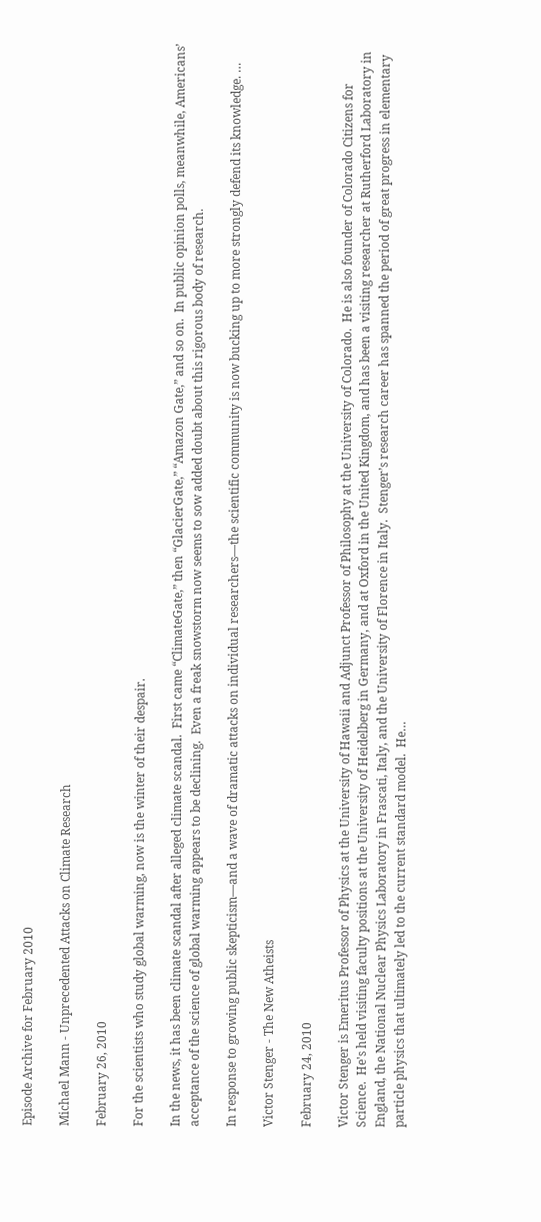Episode Archive for February 2010

Michael Mann - Unprecedented Attacks on Climate Research

February 26, 2010

For the scientists who study global warming, now is the winter of their despair.

In the news, it has been climate scandal after alleged climate scandal.  First came “ClimateGate,” then “GlacierGate,” “Amazon Gate,” and so on.  In public opinion polls, meanwhile, Americans’ acceptance of the science of global warming appears to be declining.  Even a freak snowstorm now seems to sow added doubt about this rigorous body of research.

In response to growing public skepticism—and a wave of dramatic attacks on individual researchers—the scientific community is now bucking up to more strongly defend its knowledge. …

Victor Stenger - The New Atheists

February 24, 2010

Victor Stenger is Emeritus Professor of Physics at the University of Hawaii and Adjunct Professor of Philosophy at the University of Colorado.  He is also founder of Colorado Citizens for Science.  He's held visiting faculty positions at the University of Heidelberg in Germany, and at Oxford in the United Kingdom, and has been a visiting researcher at Rutherford Laboratory in England, the National Nuclear Physics Laboratory in Frascati, Italy, and the University of Florence in Italy.  Stenger’s research career has spanned the period of great progress in elementary particle physics that ultimately led to the current standard model.  He…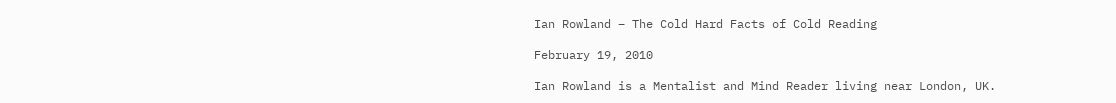Ian Rowland – The Cold Hard Facts of Cold Reading

February 19, 2010

Ian Rowland is a Mentalist and Mind Reader living near London, UK.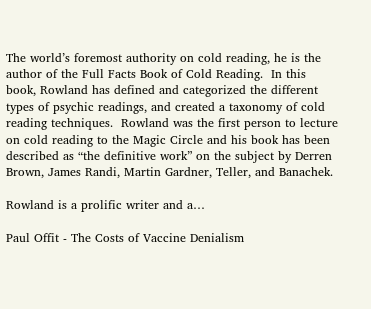The world’s foremost authority on cold reading, he is the author of the Full Facts Book of Cold Reading.  In this book, Rowland has defined and categorized the different types of psychic readings, and created a taxonomy of cold reading techniques.  Rowland was the first person to lecture on cold reading to the Magic Circle and his book has been described as “the definitive work” on the subject by Derren Brown, James Randi, Martin Gardner, Teller, and Banachek.

Rowland is a prolific writer and a…

Paul Offit - The Costs of Vaccine Denialism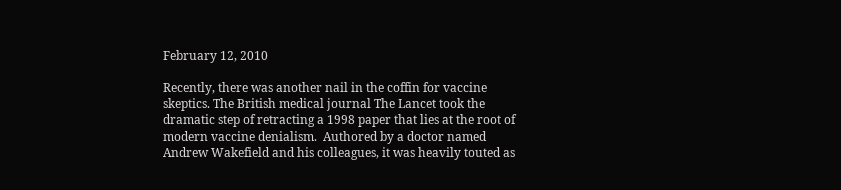February 12, 2010

Recently, there was another nail in the coffin for vaccine skeptics. The British medical journal The Lancet took the dramatic step of retracting a 1998 paper that lies at the root of modern vaccine denialism.  Authored by a doctor named Andrew Wakefield and his colleagues, it was heavily touted as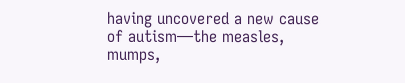having uncovered a new cause of autism—the measles, mumps,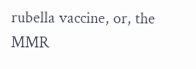rubella vaccine, or, the MMR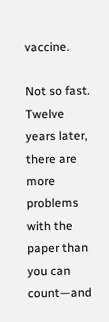vaccine.

Not so fast. Twelve years later, there are more problems with the paper than you can count—and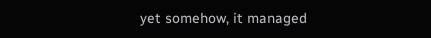yet somehow, it managed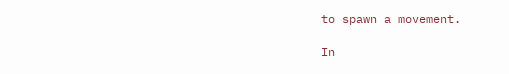to spawn a movement.

In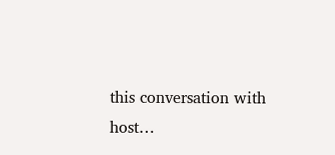this conversation with host…